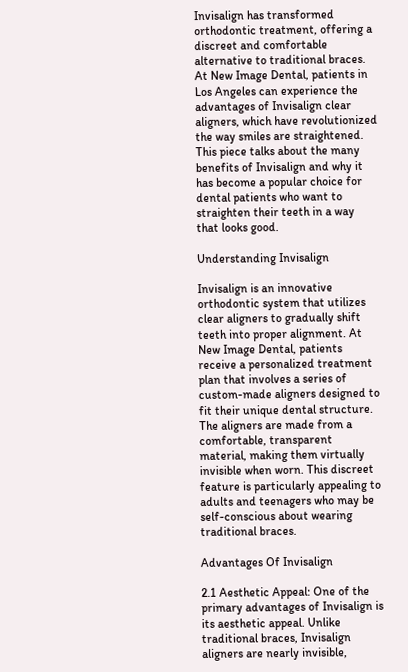Invisalign has transformed orthodontic treatment, offering a discreet and comfortable alternative to traditional braces. At New Image Dental, patients in Los Angeles can experience the advantages of Invisalign clear aligners, which have revolutionized the way smiles are straightened. This piece talks about the many benefits of Invisalign and why it has become a popular choice for dental patients who want to straighten their teeth in a way that looks good.

Understanding Invisalign

Invisalign is an innovative orthodontic system that utilizes clear aligners to gradually shift teeth into proper alignment. At New Image Dental, patients receive a personalized treatment plan that involves a series of custom-made aligners designed to fit their unique dental structure. The aligners are made from a comfortable, transparent material, making them virtually invisible when worn. This discreet feature is particularly appealing to adults and teenagers who may be self-conscious about wearing traditional braces.

Advantages Of Invisalign

2.1 Aesthetic Appeal: One of the primary advantages of Invisalign is its aesthetic appeal. Unlike traditional braces, Invisalign aligners are nearly invisible,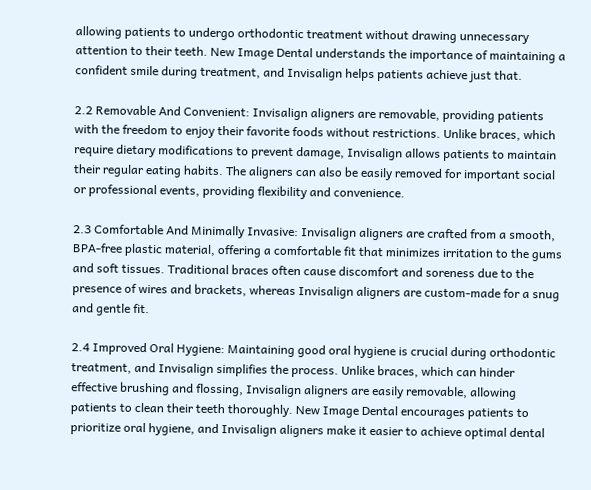allowing patients to undergo orthodontic treatment without drawing unnecessary attention to their teeth. New Image Dental understands the importance of maintaining a confident smile during treatment, and Invisalign helps patients achieve just that.

2.2 Removable And Convenient: Invisalign aligners are removable, providing patients with the freedom to enjoy their favorite foods without restrictions. Unlike braces, which require dietary modifications to prevent damage, Invisalign allows patients to maintain their regular eating habits. The aligners can also be easily removed for important social or professional events, providing flexibility and convenience.

2.3 Comfortable And Minimally Invasive: Invisalign aligners are crafted from a smooth, BPA-free plastic material, offering a comfortable fit that minimizes irritation to the gums and soft tissues. Traditional braces often cause discomfort and soreness due to the presence of wires and brackets, whereas Invisalign aligners are custom-made for a snug and gentle fit.

2.4 Improved Oral Hygiene: Maintaining good oral hygiene is crucial during orthodontic treatment, and Invisalign simplifies the process. Unlike braces, which can hinder effective brushing and flossing, Invisalign aligners are easily removable, allowing patients to clean their teeth thoroughly. New Image Dental encourages patients to prioritize oral hygiene, and Invisalign aligners make it easier to achieve optimal dental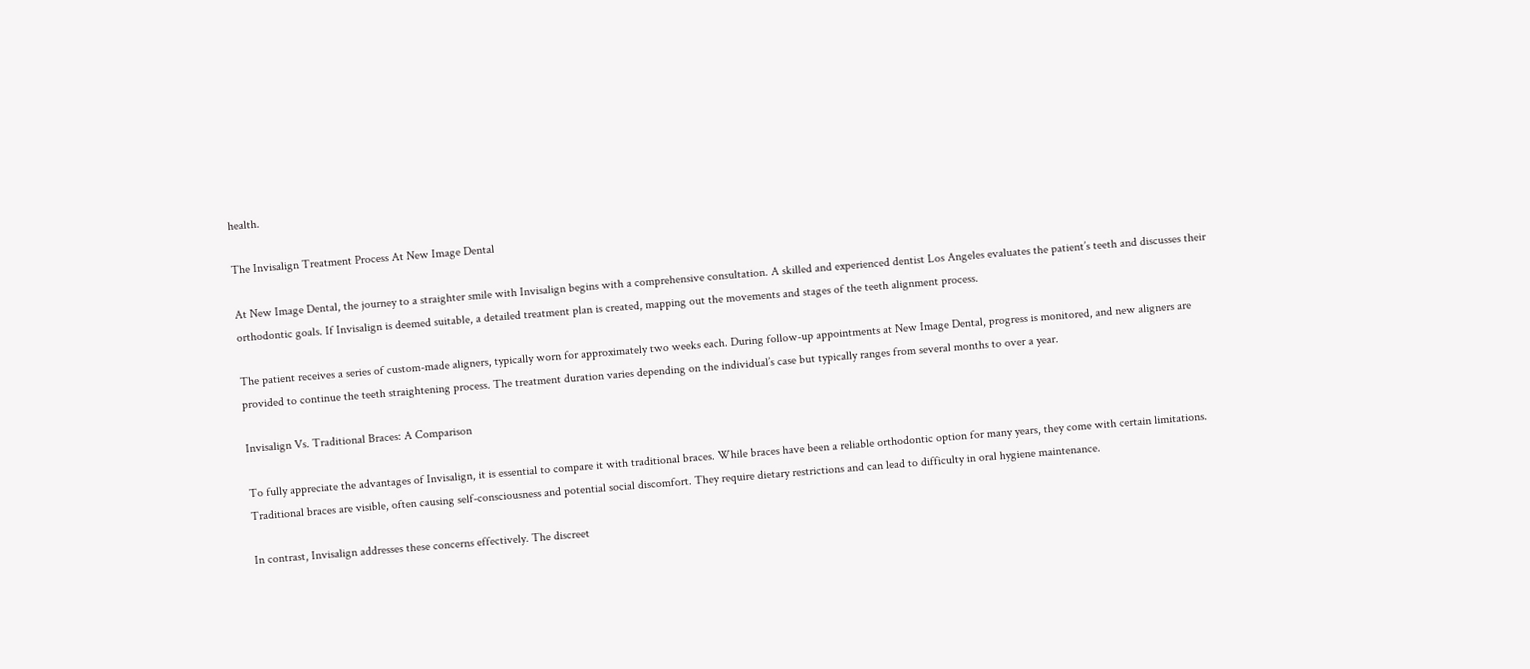health.

The Invisalign Treatment Process At New Image Dental

At New Image Dental, the journey to a straighter smile with Invisalign begins with a comprehensive consultation. A skilled and experienced dentist Los Angeles evaluates the patient’s teeth and discusses their orthodontic goals. If Invisalign is deemed suitable, a detailed treatment plan is created, mapping out the movements and stages of the teeth alignment process.

The patient receives a series of custom-made aligners, typically worn for approximately two weeks each. During follow-up appointments at New Image Dental, progress is monitored, and new aligners are provided to continue the teeth straightening process. The treatment duration varies depending on the individual’s case but typically ranges from several months to over a year.

Invisalign Vs. Traditional Braces: A Comparison

To fully appreciate the advantages of Invisalign, it is essential to compare it with traditional braces. While braces have been a reliable orthodontic option for many years, they come with certain limitations. Traditional braces are visible, often causing self-consciousness and potential social discomfort. They require dietary restrictions and can lead to difficulty in oral hygiene maintenance.

In contrast, Invisalign addresses these concerns effectively. The discreet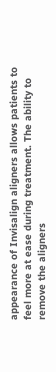appearance of Invisalign aligners allows patients to feel more at ease during treatment. The ability to remove the aligners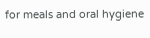for meals and oral hygiene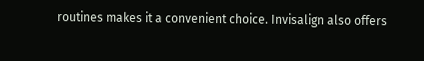routines makes it a convenient choice. Invisalign also offers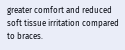greater comfort and reduced soft tissue irritation compared to braces.